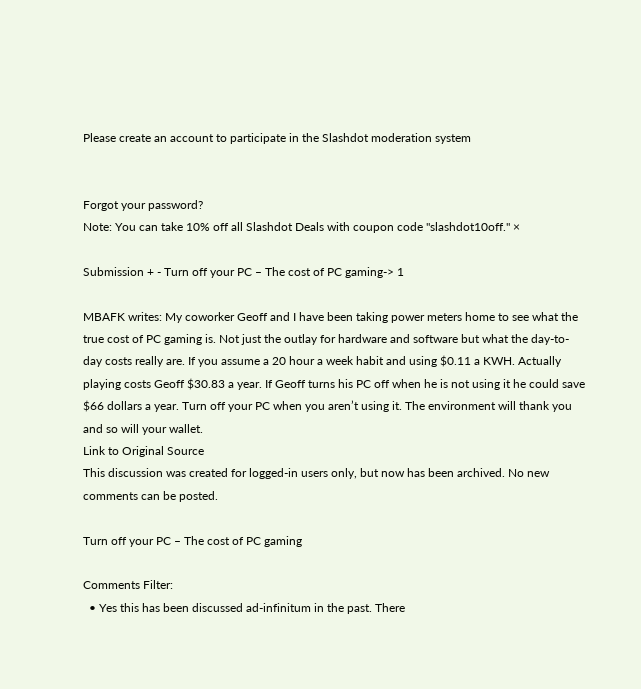Please create an account to participate in the Slashdot moderation system


Forgot your password?
Note: You can take 10% off all Slashdot Deals with coupon code "slashdot10off." ×

Submission + - Turn off your PC – The cost of PC gaming-> 1

MBAFK writes: My coworker Geoff and I have been taking power meters home to see what the true cost of PC gaming is. Not just the outlay for hardware and software but what the day-to-day costs really are. If you assume a 20 hour a week habit and using $0.11 a KWH. Actually playing costs Geoff $30.83 a year. If Geoff turns his PC off when he is not using it he could save $66 dollars a year. Turn off your PC when you aren’t using it. The environment will thank you and so will your wallet.
Link to Original Source
This discussion was created for logged-in users only, but now has been archived. No new comments can be posted.

Turn off your PC – The cost of PC gaming

Comments Filter:
  • Yes this has been discussed ad-infinitum in the past. There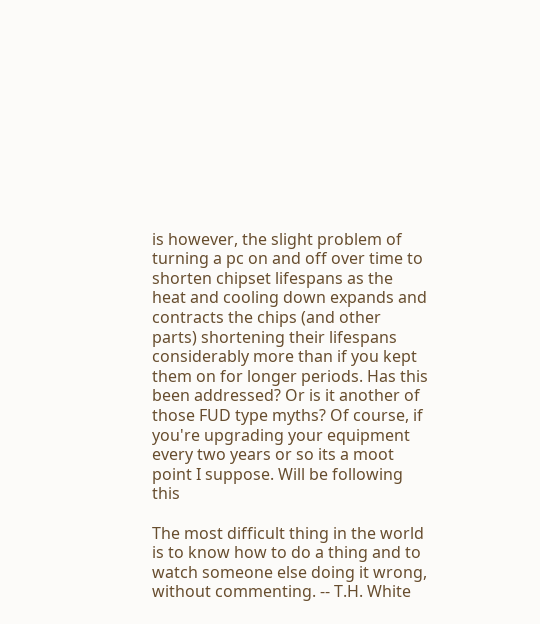is however, the slight problem of turning a pc on and off over time to shorten chipset lifespans as the heat and cooling down expands and contracts the chips (and other parts) shortening their lifespans considerably more than if you kept them on for longer periods. Has this been addressed? Or is it another of those FUD type myths? Of course, if you're upgrading your equipment every two years or so its a moot point I suppose. Will be following this

The most difficult thing in the world is to know how to do a thing and to watch someone else doing it wrong, without commenting. -- T.H. White